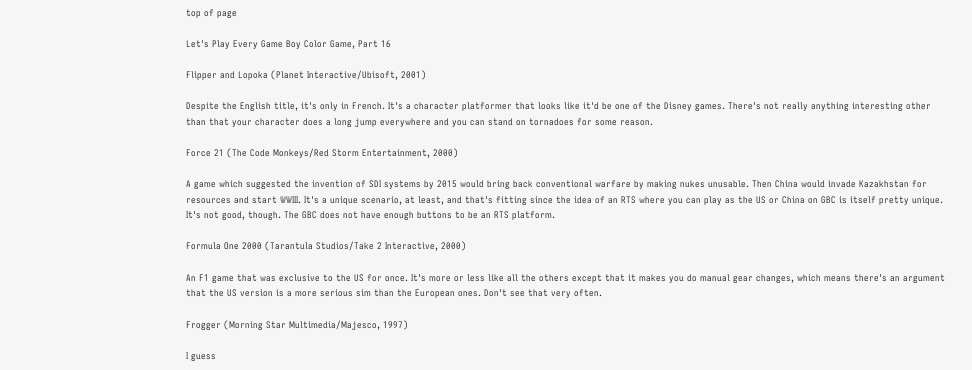top of page

Let's Play Every Game Boy Color Game, Part 16

Flipper and Lopoka (Planet Interactive/Ubisoft, 2001)

Despite the English title, it's only in French. It's a character platformer that looks like it'd be one of the Disney games. There's not really anything interesting other than that your character does a long jump everywhere and you can stand on tornadoes for some reason.

Force 21 (The Code Monkeys/Red Storm Entertainment, 2000)

A game which suggested the invention of SDI systems by 2015 would bring back conventional warfare by making nukes unusable. Then China would invade Kazakhstan for resources and start WWIII. It's a unique scenario, at least, and that's fitting since the idea of an RTS where you can play as the US or China on GBC is itself pretty unique. It's not good, though. The GBC does not have enough buttons to be an RTS platform.

Formula One 2000 (Tarantula Studios/Take 2 Interactive, 2000)

An F1 game that was exclusive to the US for once. It's more or less like all the others except that it makes you do manual gear changes, which means there's an argument that the US version is a more serious sim than the European ones. Don't see that very often.

Frogger (Morning Star Multimedia/Majesco, 1997)

I guess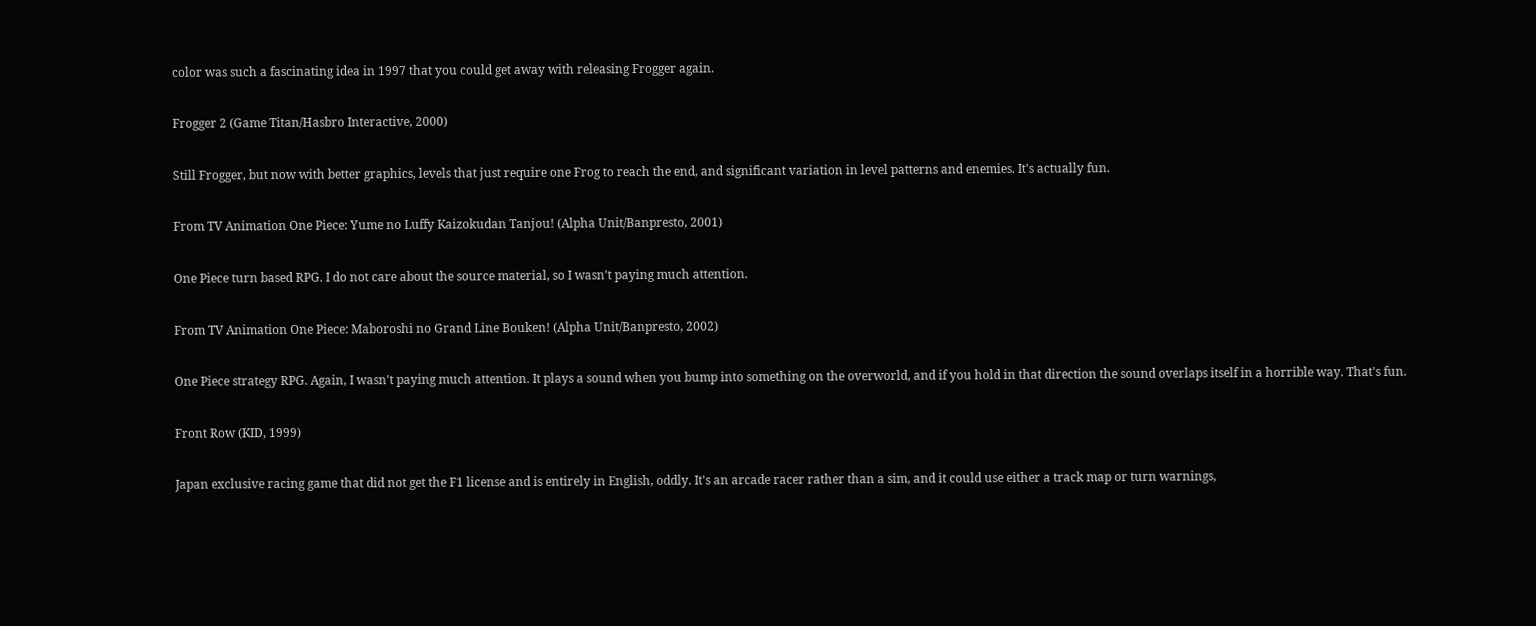color was such a fascinating idea in 1997 that you could get away with releasing Frogger again.

Frogger 2 (Game Titan/Hasbro Interactive, 2000)

Still Frogger, but now with better graphics, levels that just require one Frog to reach the end, and significant variation in level patterns and enemies. It's actually fun.

From TV Animation One Piece: Yume no Luffy Kaizokudan Tanjou! (Alpha Unit/Banpresto, 2001)

One Piece turn based RPG. I do not care about the source material, so I wasn't paying much attention.

From TV Animation One Piece: Maboroshi no Grand Line Bouken! (Alpha Unit/Banpresto, 2002)

One Piece strategy RPG. Again, I wasn't paying much attention. It plays a sound when you bump into something on the overworld, and if you hold in that direction the sound overlaps itself in a horrible way. That's fun.

Front Row (KID, 1999)

Japan exclusive racing game that did not get the F1 license and is entirely in English, oddly. It's an arcade racer rather than a sim, and it could use either a track map or turn warnings,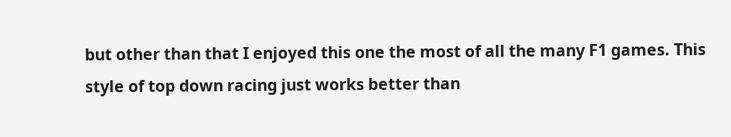but other than that I enjoyed this one the most of all the many F1 games. This style of top down racing just works better than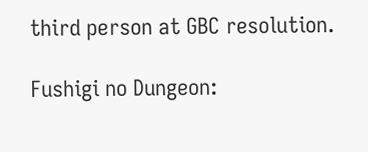third person at GBC resolution.

Fushigi no Dungeon: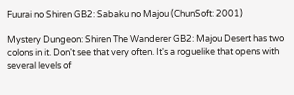Fuurai no Shiren GB2: Sabaku no Majou (ChunSoft: 2001)

Mystery Dungeon: Shiren The Wanderer GB2: Majou Desert has two colons in it. Don't see that very often. It's a roguelike that opens with several levels of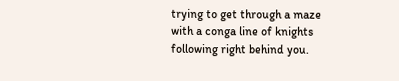trying to get through a maze with a conga line of knights following right behind you.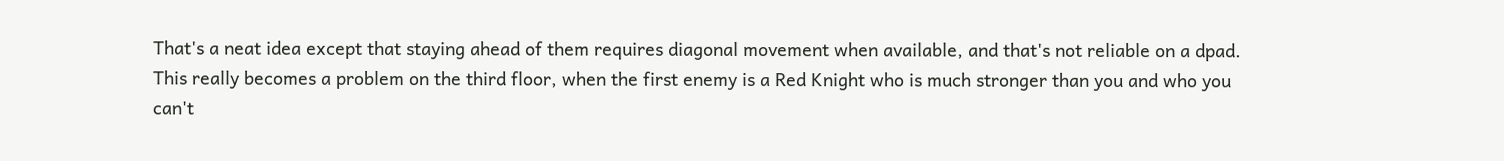That's a neat idea except that staying ahead of them requires diagonal movement when available, and that's not reliable on a dpad. This really becomes a problem on the third floor, when the first enemy is a Red Knight who is much stronger than you and who you can't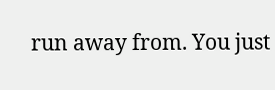run away from. You just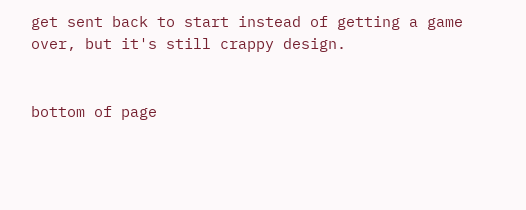get sent back to start instead of getting a game over, but it's still crappy design.


bottom of page